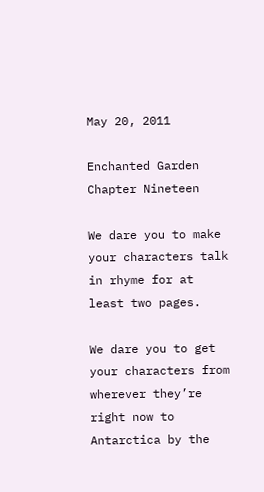May 20, 2011

Enchanted Garden Chapter Nineteen

We dare you to make your characters talk in rhyme for at least two pages.

We dare you to get your characters from wherever they’re right now to Antarctica by the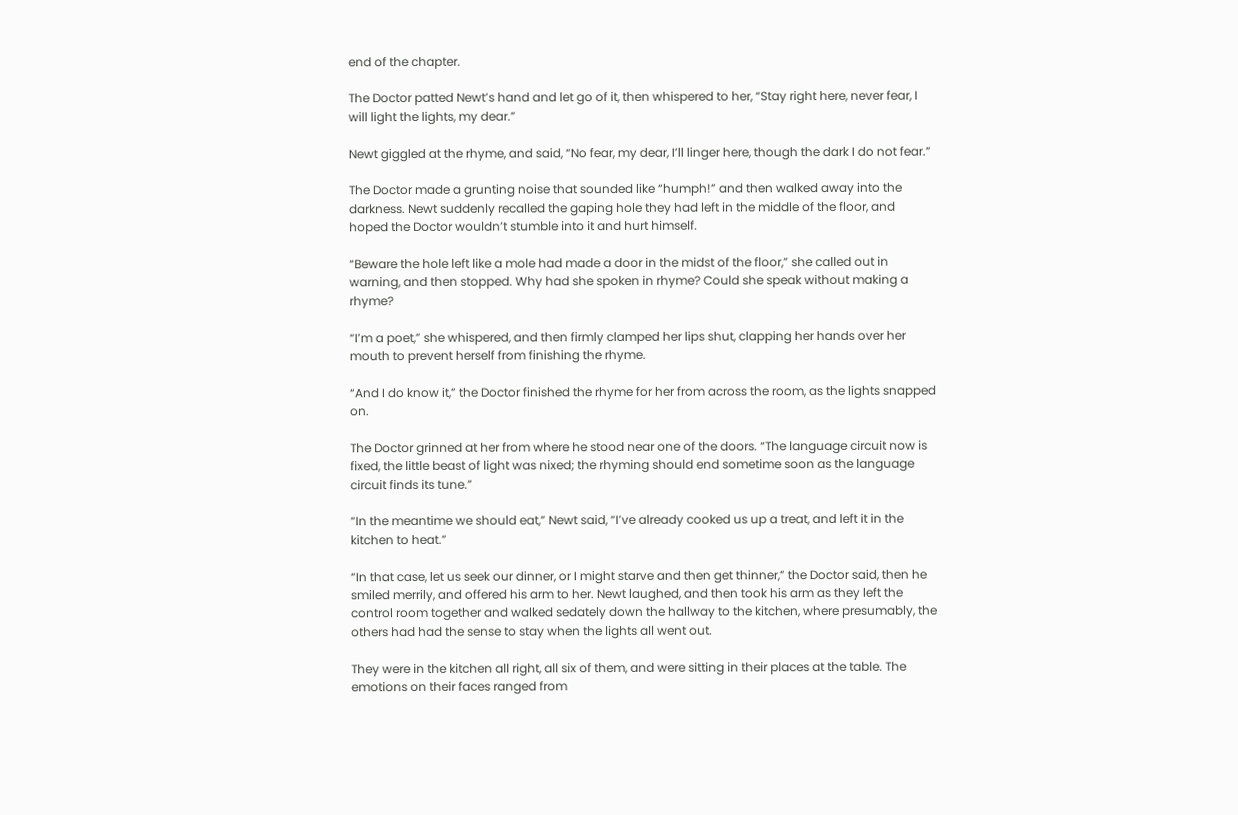end of the chapter.

The Doctor patted Newt’s hand and let go of it, then whispered to her, “Stay right here, never fear, I will light the lights, my dear.”

Newt giggled at the rhyme, and said, “No fear, my dear, I’ll linger here, though the dark I do not fear.”

The Doctor made a grunting noise that sounded like “humph!” and then walked away into the darkness. Newt suddenly recalled the gaping hole they had left in the middle of the floor, and hoped the Doctor wouldn’t stumble into it and hurt himself.

“Beware the hole left like a mole had made a door in the midst of the floor,” she called out in warning, and then stopped. Why had she spoken in rhyme? Could she speak without making a rhyme?

“I’m a poet,” she whispered, and then firmly clamped her lips shut, clapping her hands over her mouth to prevent herself from finishing the rhyme.

“And I do know it,” the Doctor finished the rhyme for her from across the room, as the lights snapped on.

The Doctor grinned at her from where he stood near one of the doors. “The language circuit now is fixed, the little beast of light was nixed; the rhyming should end sometime soon as the language circuit finds its tune.”

“In the meantime we should eat,” Newt said, “I’ve already cooked us up a treat, and left it in the kitchen to heat.”

“In that case, let us seek our dinner, or I might starve and then get thinner,” the Doctor said, then he smiled merrily, and offered his arm to her. Newt laughed, and then took his arm as they left the control room together and walked sedately down the hallway to the kitchen, where presumably, the others had had the sense to stay when the lights all went out.

They were in the kitchen all right, all six of them, and were sitting in their places at the table. The emotions on their faces ranged from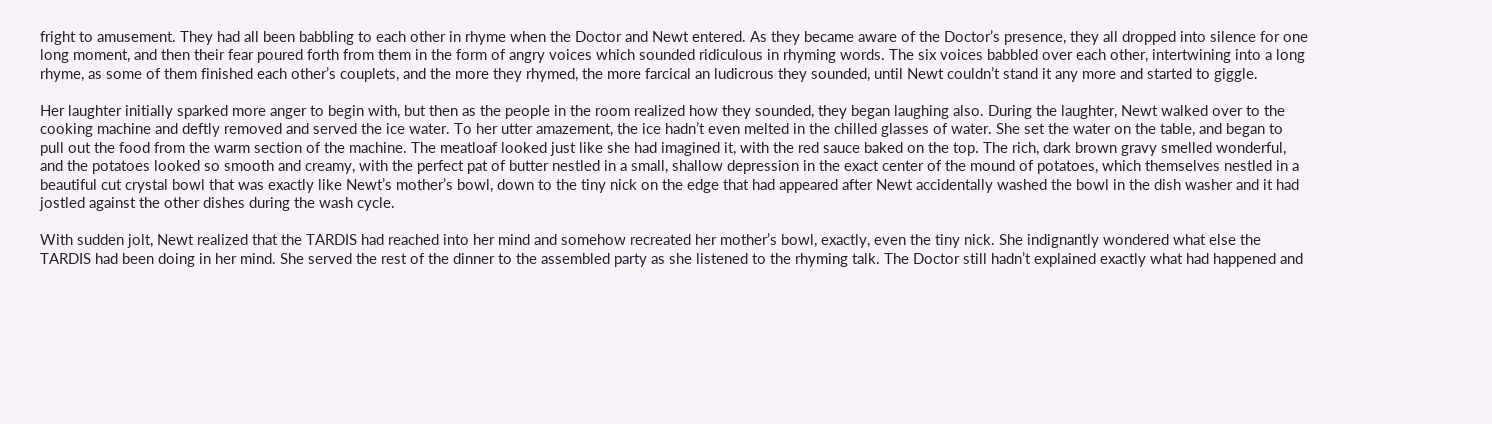fright to amusement. They had all been babbling to each other in rhyme when the Doctor and Newt entered. As they became aware of the Doctor’s presence, they all dropped into silence for one long moment, and then their fear poured forth from them in the form of angry voices which sounded ridiculous in rhyming words. The six voices babbled over each other, intertwining into a long rhyme, as some of them finished each other’s couplets, and the more they rhymed, the more farcical an ludicrous they sounded, until Newt couldn’t stand it any more and started to giggle.

Her laughter initially sparked more anger to begin with, but then as the people in the room realized how they sounded, they began laughing also. During the laughter, Newt walked over to the cooking machine and deftly removed and served the ice water. To her utter amazement, the ice hadn’t even melted in the chilled glasses of water. She set the water on the table, and began to pull out the food from the warm section of the machine. The meatloaf looked just like she had imagined it, with the red sauce baked on the top. The rich, dark brown gravy smelled wonderful, and the potatoes looked so smooth and creamy, with the perfect pat of butter nestled in a small, shallow depression in the exact center of the mound of potatoes, which themselves nestled in a beautiful cut crystal bowl that was exactly like Newt’s mother’s bowl, down to the tiny nick on the edge that had appeared after Newt accidentally washed the bowl in the dish washer and it had jostled against the other dishes during the wash cycle.

With sudden jolt, Newt realized that the TARDIS had reached into her mind and somehow recreated her mother’s bowl, exactly, even the tiny nick. She indignantly wondered what else the TARDIS had been doing in her mind. She served the rest of the dinner to the assembled party as she listened to the rhyming talk. The Doctor still hadn’t explained exactly what had happened and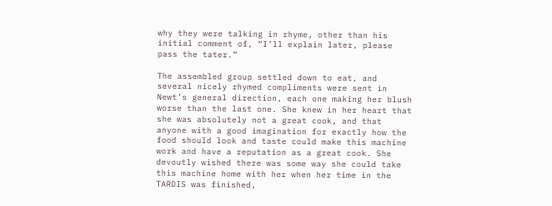why they were talking in rhyme, other than his initial comment of, “I’ll explain later, please pass the tater.”

The assembled group settled down to eat, and several nicely rhymed compliments were sent in Newt’s general direction, each one making her blush worse than the last one. She knew in her heart that she was absolutely not a great cook, and that anyone with a good imagination for exactly how the food should look and taste could make this machine work and have a reputation as a great cook. She devoutly wished there was some way she could take this machine home with her when her time in the TARDIS was finished,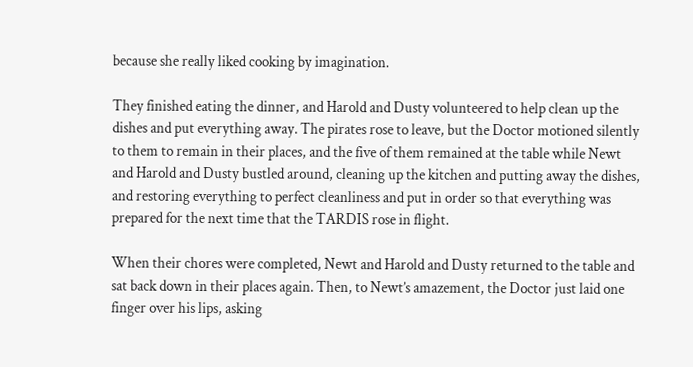because she really liked cooking by imagination.

They finished eating the dinner, and Harold and Dusty volunteered to help clean up the dishes and put everything away. The pirates rose to leave, but the Doctor motioned silently to them to remain in their places, and the five of them remained at the table while Newt and Harold and Dusty bustled around, cleaning up the kitchen and putting away the dishes, and restoring everything to perfect cleanliness and put in order so that everything was prepared for the next time that the TARDIS rose in flight.

When their chores were completed, Newt and Harold and Dusty returned to the table and sat back down in their places again. Then, to Newt’s amazement, the Doctor just laid one finger over his lips, asking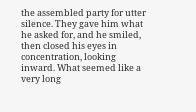the assembled party for utter silence. They gave him what he asked for, and he smiled, then closed his eyes in concentration, looking inward. What seemed like a very long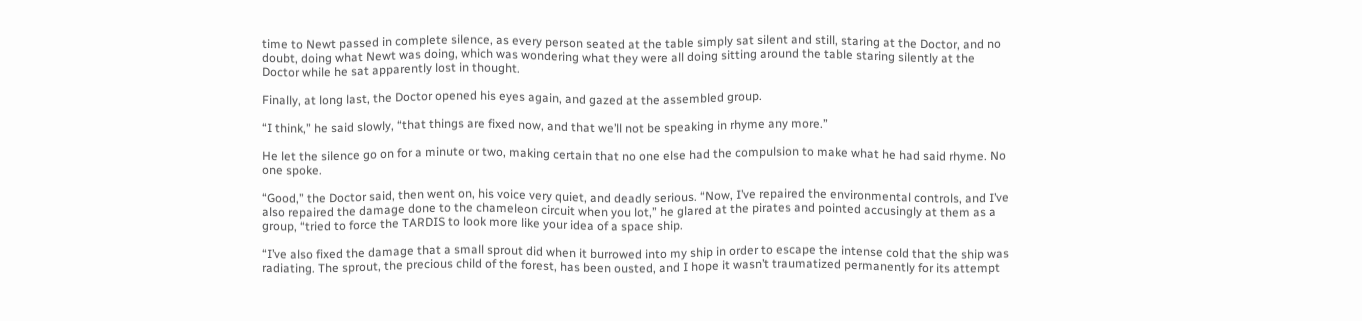time to Newt passed in complete silence, as every person seated at the table simply sat silent and still, staring at the Doctor, and no doubt, doing what Newt was doing, which was wondering what they were all doing sitting around the table staring silently at the Doctor while he sat apparently lost in thought.

Finally, at long last, the Doctor opened his eyes again, and gazed at the assembled group.

“I think,” he said slowly, “that things are fixed now, and that we’ll not be speaking in rhyme any more.”

He let the silence go on for a minute or two, making certain that no one else had the compulsion to make what he had said rhyme. No one spoke.

“Good,” the Doctor said, then went on, his voice very quiet, and deadly serious. “Now, I’ve repaired the environmental controls, and I’ve also repaired the damage done to the chameleon circuit when you lot,” he glared at the pirates and pointed accusingly at them as a group, “tried to force the TARDIS to look more like your idea of a space ship.

“I’ve also fixed the damage that a small sprout did when it burrowed into my ship in order to escape the intense cold that the ship was radiating. The sprout, the precious child of the forest, has been ousted, and I hope it wasn’t traumatized permanently for its attempt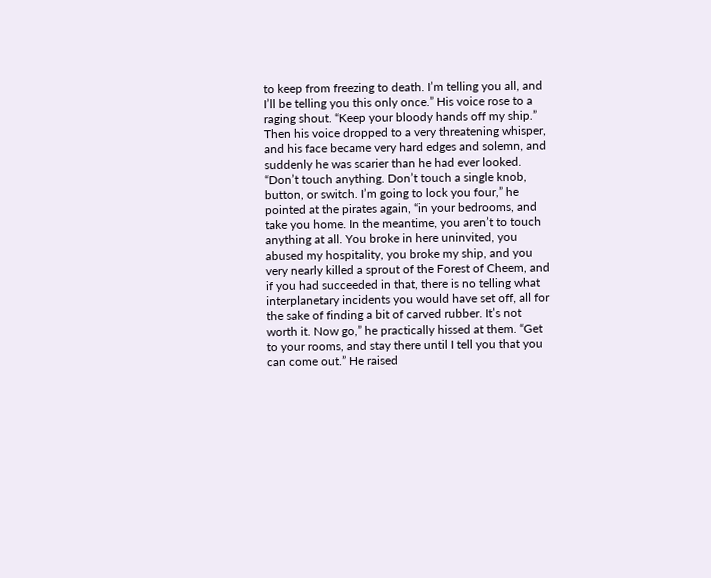to keep from freezing to death. I’m telling you all, and I’ll be telling you this only once.” His voice rose to a raging shout. “Keep your bloody hands off my ship.” Then his voice dropped to a very threatening whisper, and his face became very hard edges and solemn, and suddenly he was scarier than he had ever looked. “Don’t touch anything. Don’t touch a single knob, button, or switch. I’m going to lock you four,” he pointed at the pirates again, “in your bedrooms, and take you home. In the meantime, you aren’t to touch anything at all. You broke in here uninvited, you abused my hospitality, you broke my ship, and you very nearly killed a sprout of the Forest of Cheem, and if you had succeeded in that, there is no telling what interplanetary incidents you would have set off, all for the sake of finding a bit of carved rubber. It’s not worth it. Now go,” he practically hissed at them. “Get to your rooms, and stay there until I tell you that you can come out.” He raised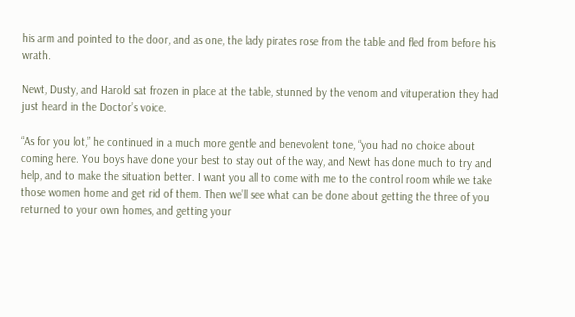his arm and pointed to the door, and as one, the lady pirates rose from the table and fled from before his wrath.

Newt, Dusty, and Harold sat frozen in place at the table, stunned by the venom and vituperation they had just heard in the Doctor’s voice.

“As for you lot,” he continued in a much more gentle and benevolent tone, “you had no choice about coming here. You boys have done your best to stay out of the way, and Newt has done much to try and help, and to make the situation better. I want you all to come with me to the control room while we take those women home and get rid of them. Then we’ll see what can be done about getting the three of you returned to your own homes, and getting your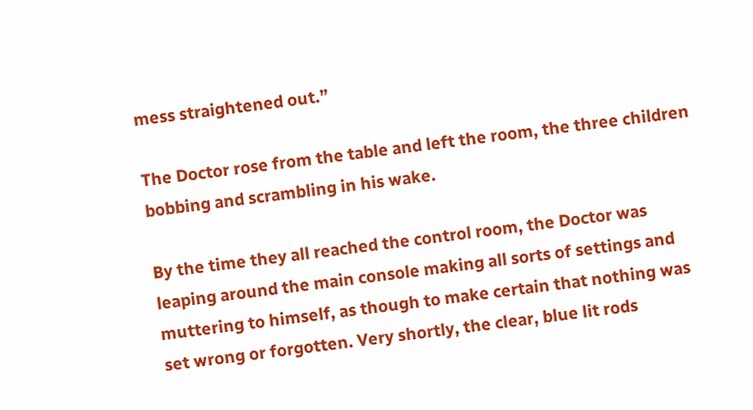mess straightened out.”

The Doctor rose from the table and left the room, the three children bobbing and scrambling in his wake.

By the time they all reached the control room, the Doctor was leaping around the main console making all sorts of settings and muttering to himself, as though to make certain that nothing was set wrong or forgotten. Very shortly, the clear, blue lit rods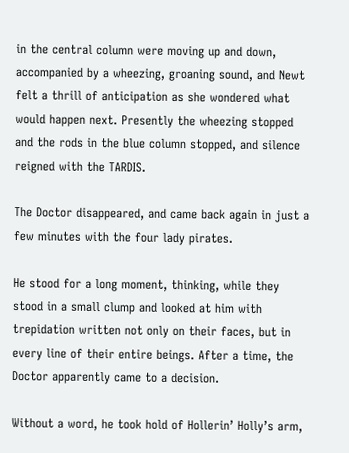in the central column were moving up and down, accompanied by a wheezing, groaning sound, and Newt felt a thrill of anticipation as she wondered what would happen next. Presently the wheezing stopped and the rods in the blue column stopped, and silence reigned with the TARDIS.

The Doctor disappeared, and came back again in just a few minutes with the four lady pirates.

He stood for a long moment, thinking, while they stood in a small clump and looked at him with trepidation written not only on their faces, but in every line of their entire beings. After a time, the Doctor apparently came to a decision.

Without a word, he took hold of Hollerin’ Holly’s arm,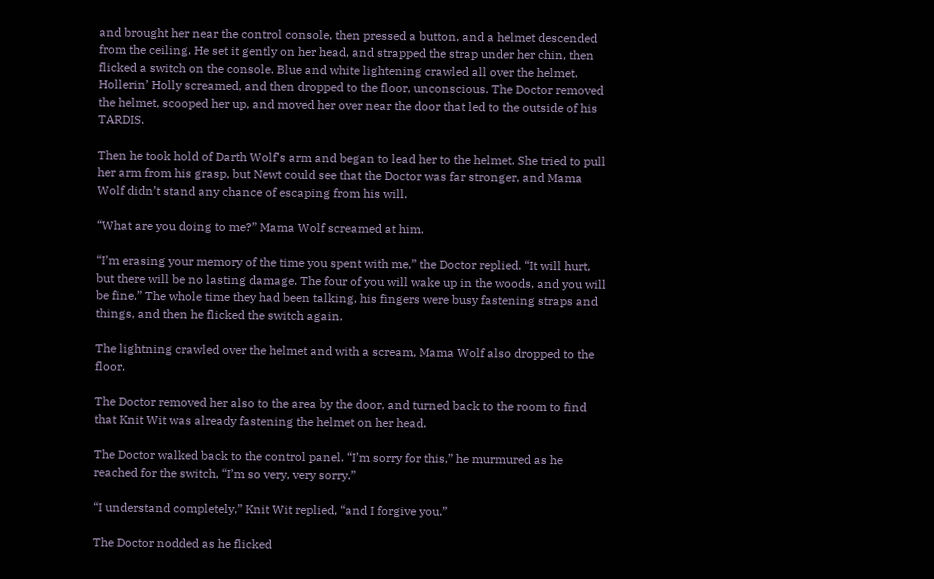and brought her near the control console, then pressed a button, and a helmet descended from the ceiling. He set it gently on her head, and strapped the strap under her chin, then flicked a switch on the console. Blue and white lightening crawled all over the helmet. Hollerin’ Holly screamed, and then dropped to the floor, unconscious. The Doctor removed the helmet, scooped her up, and moved her over near the door that led to the outside of his TARDIS.

Then he took hold of Darth Wolf’s arm and began to lead her to the helmet. She tried to pull her arm from his grasp, but Newt could see that the Doctor was far stronger, and Mama Wolf didn’t stand any chance of escaping from his will.

“What are you doing to me?” Mama Wolf screamed at him.

“I’m erasing your memory of the time you spent with me,” the Doctor replied. “It will hurt, but there will be no lasting damage. The four of you will wake up in the woods, and you will be fine.” The whole time they had been talking, his fingers were busy fastening straps and things, and then he flicked the switch again.

The lightning crawled over the helmet and with a scream, Mama Wolf also dropped to the floor.

The Doctor removed her also to the area by the door, and turned back to the room to find that Knit Wit was already fastening the helmet on her head.

The Doctor walked back to the control panel. “I’m sorry for this,” he murmured as he reached for the switch, “I’m so very, very sorry.”

“I understand completely,” Knit Wit replied, “and I forgive you.”

The Doctor nodded as he flicked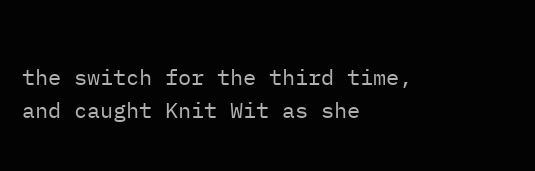the switch for the third time, and caught Knit Wit as she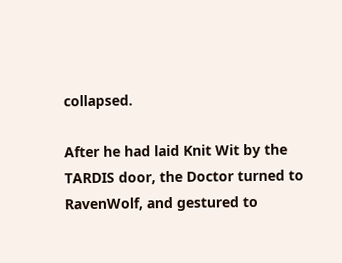collapsed.

After he had laid Knit Wit by the TARDIS door, the Doctor turned to RavenWolf, and gestured to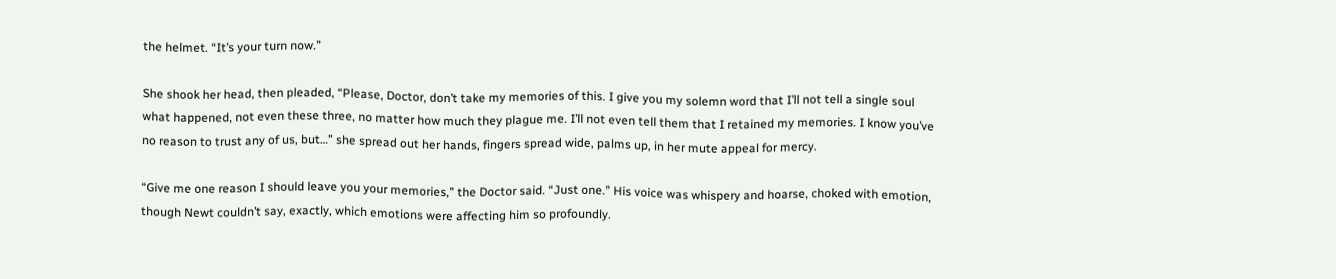the helmet. “It’s your turn now.”

She shook her head, then pleaded, “Please, Doctor, don’t take my memories of this. I give you my solemn word that I’ll not tell a single soul what happened, not even these three, no matter how much they plague me. I’ll not even tell them that I retained my memories. I know you’ve no reason to trust any of us, but…” she spread out her hands, fingers spread wide, palms up, in her mute appeal for mercy.

“Give me one reason I should leave you your memories,” the Doctor said. “Just one.” His voice was whispery and hoarse, choked with emotion, though Newt couldn’t say, exactly, which emotions were affecting him so profoundly.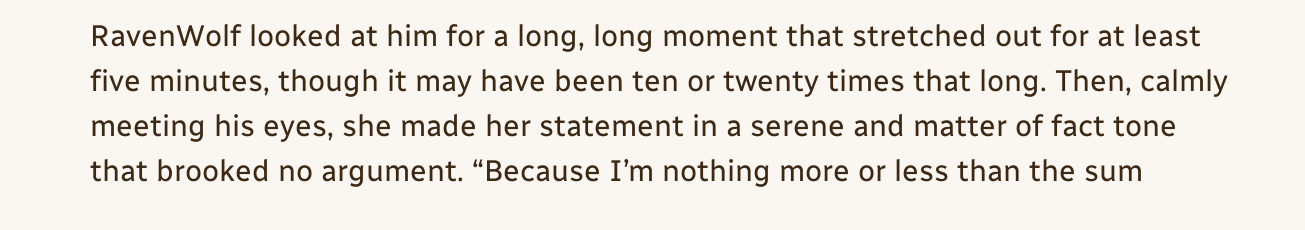RavenWolf looked at him for a long, long moment that stretched out for at least five minutes, though it may have been ten or twenty times that long. Then, calmly meeting his eyes, she made her statement in a serene and matter of fact tone that brooked no argument. “Because I’m nothing more or less than the sum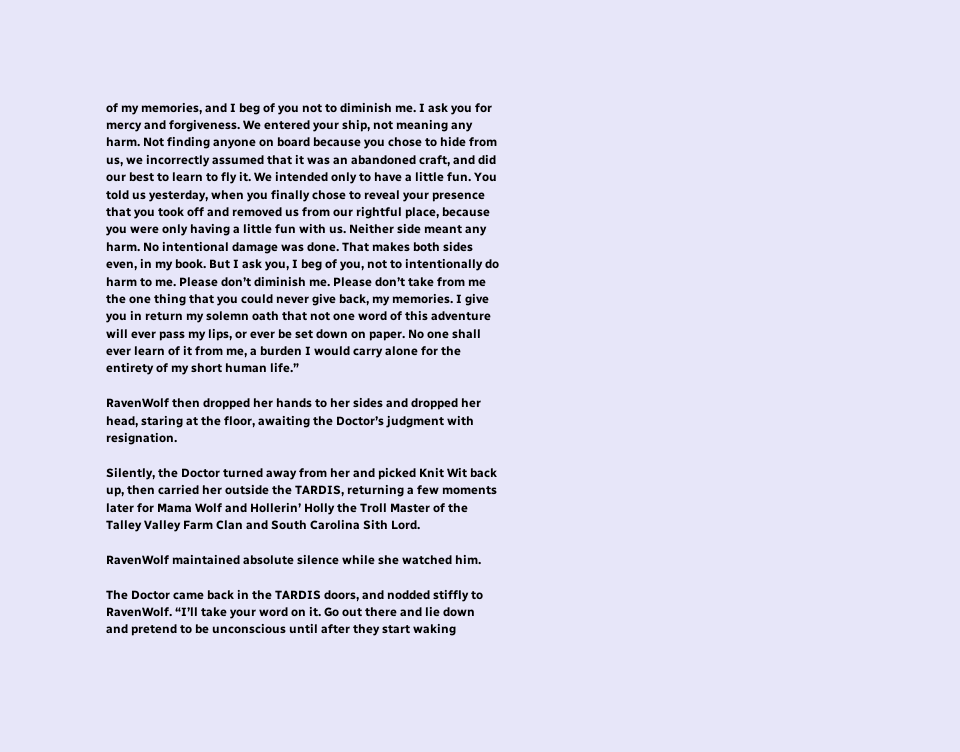of my memories, and I beg of you not to diminish me. I ask you for mercy and forgiveness. We entered your ship, not meaning any harm. Not finding anyone on board because you chose to hide from us, we incorrectly assumed that it was an abandoned craft, and did our best to learn to fly it. We intended only to have a little fun. You told us yesterday, when you finally chose to reveal your presence that you took off and removed us from our rightful place, because you were only having a little fun with us. Neither side meant any harm. No intentional damage was done. That makes both sides even, in my book. But I ask you, I beg of you, not to intentionally do harm to me. Please don’t diminish me. Please don’t take from me the one thing that you could never give back, my memories. I give you in return my solemn oath that not one word of this adventure will ever pass my lips, or ever be set down on paper. No one shall ever learn of it from me, a burden I would carry alone for the entirety of my short human life.”

RavenWolf then dropped her hands to her sides and dropped her head, staring at the floor, awaiting the Doctor’s judgment with resignation.

Silently, the Doctor turned away from her and picked Knit Wit back up, then carried her outside the TARDIS, returning a few moments later for Mama Wolf and Hollerin’ Holly the Troll Master of the Talley Valley Farm Clan and South Carolina Sith Lord.

RavenWolf maintained absolute silence while she watched him.

The Doctor came back in the TARDIS doors, and nodded stiffly to RavenWolf. “I’ll take your word on it. Go out there and lie down and pretend to be unconscious until after they start waking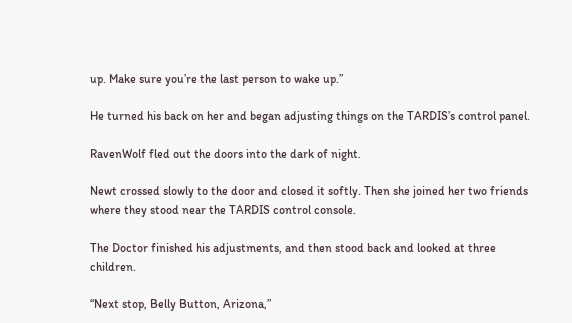up. Make sure you’re the last person to wake up.”

He turned his back on her and began adjusting things on the TARDIS’s control panel.

RavenWolf fled out the doors into the dark of night.

Newt crossed slowly to the door and closed it softly. Then she joined her two friends where they stood near the TARDIS control console.

The Doctor finished his adjustments, and then stood back and looked at three children.

“Next stop, Belly Button, Arizona,”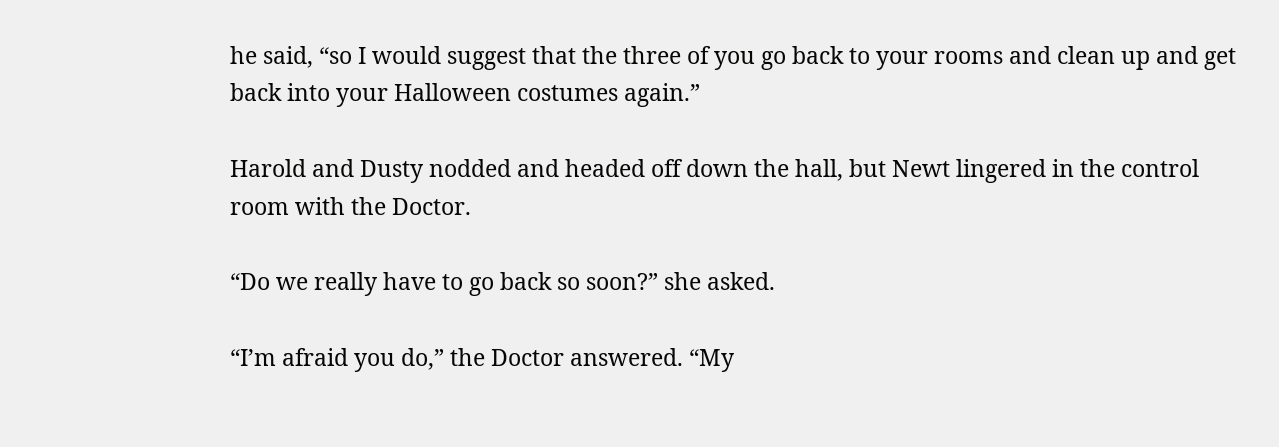he said, “so I would suggest that the three of you go back to your rooms and clean up and get back into your Halloween costumes again.”

Harold and Dusty nodded and headed off down the hall, but Newt lingered in the control room with the Doctor.

“Do we really have to go back so soon?” she asked.

“I’m afraid you do,” the Doctor answered. “My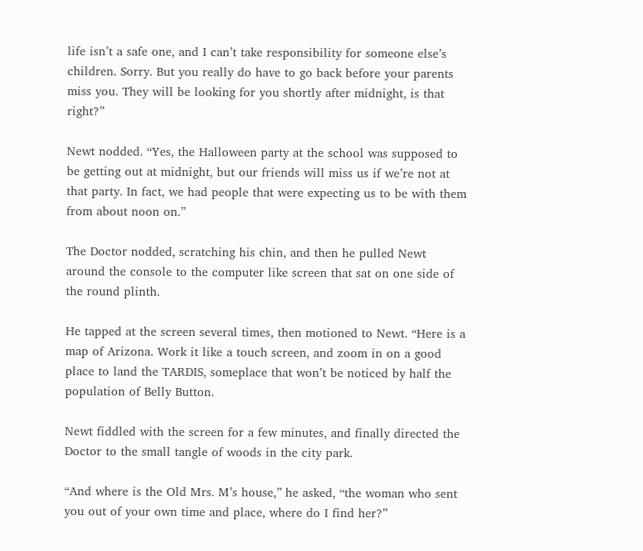life isn’t a safe one, and I can’t take responsibility for someone else’s children. Sorry. But you really do have to go back before your parents miss you. They will be looking for you shortly after midnight, is that right?”

Newt nodded. “Yes, the Halloween party at the school was supposed to be getting out at midnight, but our friends will miss us if we’re not at that party. In fact, we had people that were expecting us to be with them from about noon on.”

The Doctor nodded, scratching his chin, and then he pulled Newt around the console to the computer like screen that sat on one side of the round plinth.

He tapped at the screen several times, then motioned to Newt. “Here is a map of Arizona. Work it like a touch screen, and zoom in on a good place to land the TARDIS, someplace that won’t be noticed by half the population of Belly Button.

Newt fiddled with the screen for a few minutes, and finally directed the Doctor to the small tangle of woods in the city park.

“And where is the Old Mrs. M’s house,” he asked, “the woman who sent you out of your own time and place, where do I find her?”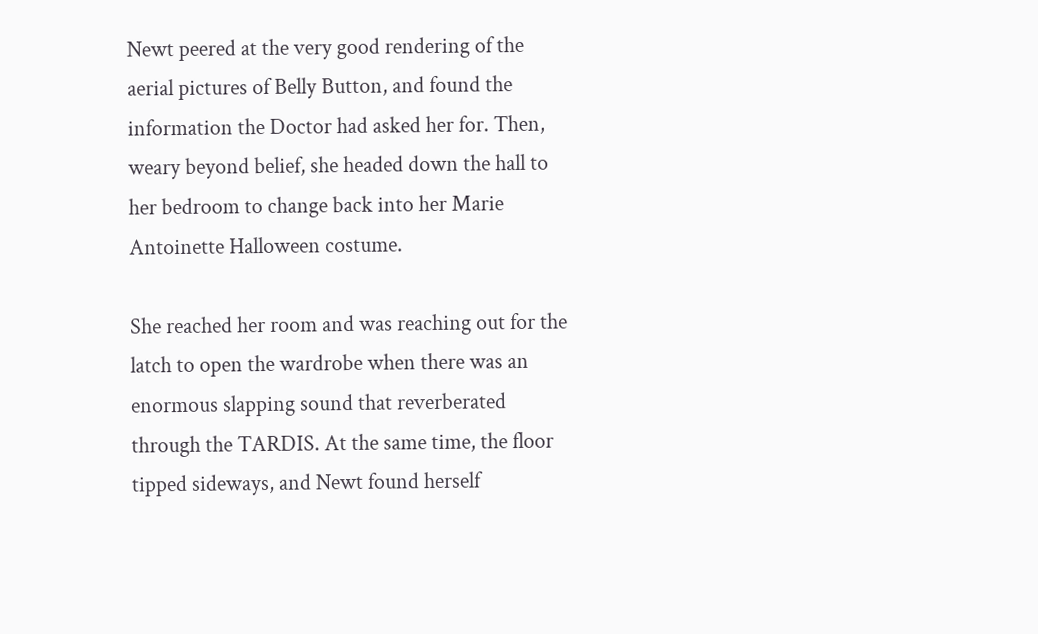Newt peered at the very good rendering of the aerial pictures of Belly Button, and found the information the Doctor had asked her for. Then, weary beyond belief, she headed down the hall to her bedroom to change back into her Marie Antoinette Halloween costume.

She reached her room and was reaching out for the latch to open the wardrobe when there was an enormous slapping sound that reverberated through the TARDIS. At the same time, the floor tipped sideways, and Newt found herself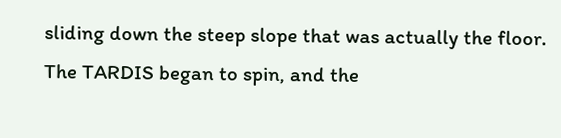sliding down the steep slope that was actually the floor. The TARDIS began to spin, and the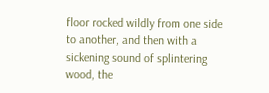floor rocked wildly from one side to another, and then with a sickening sound of splintering wood, the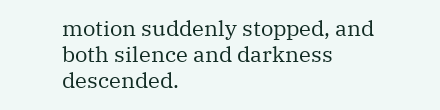motion suddenly stopped, and both silence and darkness descended.